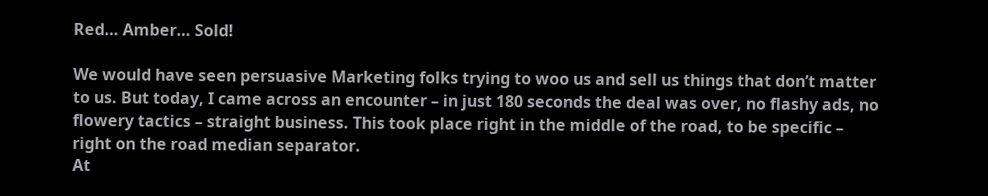Red… Amber… Sold!

We would have seen persuasive Marketing folks trying to woo us and sell us things that don’t matter to us. But today, I came across an encounter – in just 180 seconds the deal was over, no flashy ads, no flowery tactics – straight business. This took place right in the middle of the road, to be specific – right on the road median separator.
At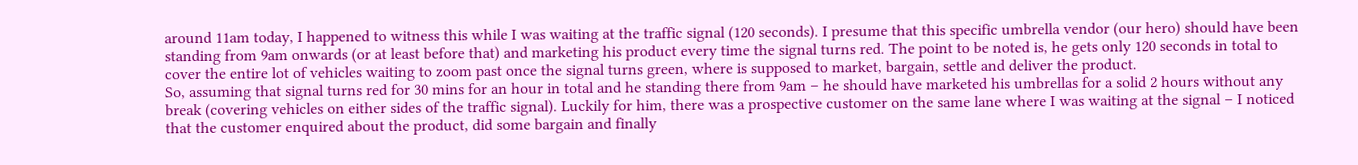around 11am today, I happened to witness this while I was waiting at the traffic signal (120 seconds). I presume that this specific umbrella vendor (our hero) should have been standing from 9am onwards (or at least before that) and marketing his product every time the signal turns red. The point to be noted is, he gets only 120 seconds in total to cover the entire lot of vehicles waiting to zoom past once the signal turns green, where is supposed to market, bargain, settle and deliver the product.
So, assuming that signal turns red for 30 mins for an hour in total and he standing there from 9am – he should have marketed his umbrellas for a solid 2 hours without any break (covering vehicles on either sides of the traffic signal). Luckily for him, there was a prospective customer on the same lane where I was waiting at the signal – I noticed that the customer enquired about the product, did some bargain and finally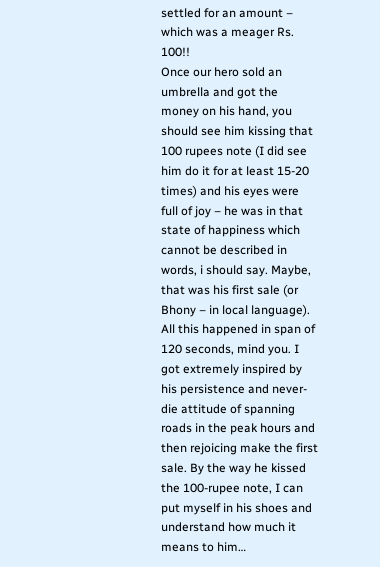settled for an amount – which was a meager Rs. 100!!
Once our hero sold an umbrella and got the money on his hand, you should see him kissing that 100 rupees note (I did see him do it for at least 15-20 times) and his eyes were full of joy – he was in that state of happiness which cannot be described in words, i should say. Maybe, that was his first sale (or Bhony – in local language). All this happened in span of 120 seconds, mind you. I got extremely inspired by his persistence and never-die attitude of spanning roads in the peak hours and then rejoicing make the first sale. By the way he kissed the 100-rupee note, I can put myself in his shoes and understand how much it means to him…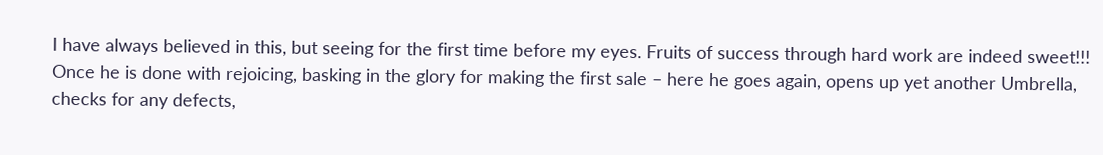I have always believed in this, but seeing for the first time before my eyes. Fruits of success through hard work are indeed sweet!!! Once he is done with rejoicing, basking in the glory for making the first sale – here he goes again, opens up yet another Umbrella, checks for any defects,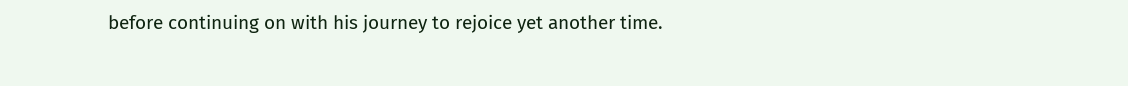before continuing on with his journey to rejoice yet another time.